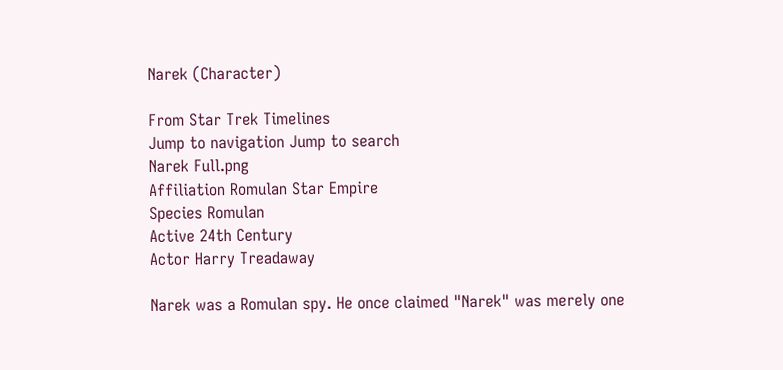Narek (Character)

From Star Trek Timelines
Jump to navigation Jump to search
Narek Full.png
Affiliation Romulan Star Empire
Species Romulan
Active 24th Century
Actor Harry Treadaway

Narek was a Romulan spy. He once claimed "Narek" was merely one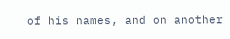of his names, and on another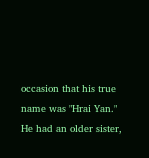occasion that his true name was "Hrai Yan." He had an older sister,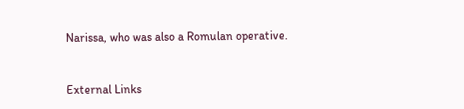Narissa, who was also a Romulan operative.


External Links